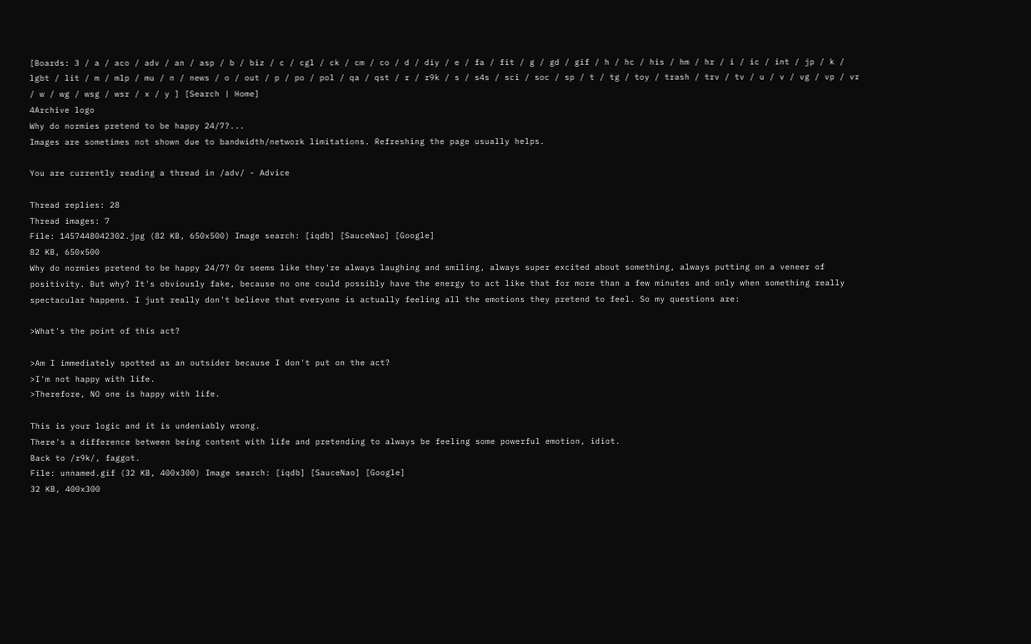[Boards: 3 / a / aco / adv / an / asp / b / biz / c / cgl / ck / cm / co / d / diy / e / fa / fit / g / gd / gif / h / hc / his / hm / hr / i / ic / int / jp / k / lgbt / lit / m / mlp / mu / n / news / o / out / p / po / pol / qa / qst / r / r9k / s / s4s / sci / soc / sp / t / tg / toy / trash / trv / tv / u / v / vg / vp / vr / w / wg / wsg / wsr / x / y ] [Search | Home]
4Archive logo
Why do normies pretend to be happy 24/7?...
Images are sometimes not shown due to bandwidth/network limitations. Refreshing the page usually helps.

You are currently reading a thread in /adv/ - Advice

Thread replies: 28
Thread images: 7
File: 1457448042302.jpg (82 KB, 650x500) Image search: [iqdb] [SauceNao] [Google]
82 KB, 650x500
Why do normies pretend to be happy 24/7? Or seems like they're always laughing and smiling, always super excited about something, always putting on a veneer of positivity. But why? It's obviously fake, because no one could possibly have the energy to act like that for more than a few minutes and only when something really spectacular happens. I just really don't believe that everyone is actually feeling all the emotions they pretend to feel. So my questions are:

>What's the point of this act?

>Am I immediately spotted as an outsider because I don't put on the act?
>I'm not happy with life.
>Therefore, NO one is happy with life.

This is your logic and it is undeniably wrong.
There's a difference between being content with life and pretending to always be feeling some powerful emotion, idiot.
Back to /r9k/, faggot.
File: unnamed.gif (32 KB, 400x300) Image search: [iqdb] [SauceNao] [Google]
32 KB, 400x300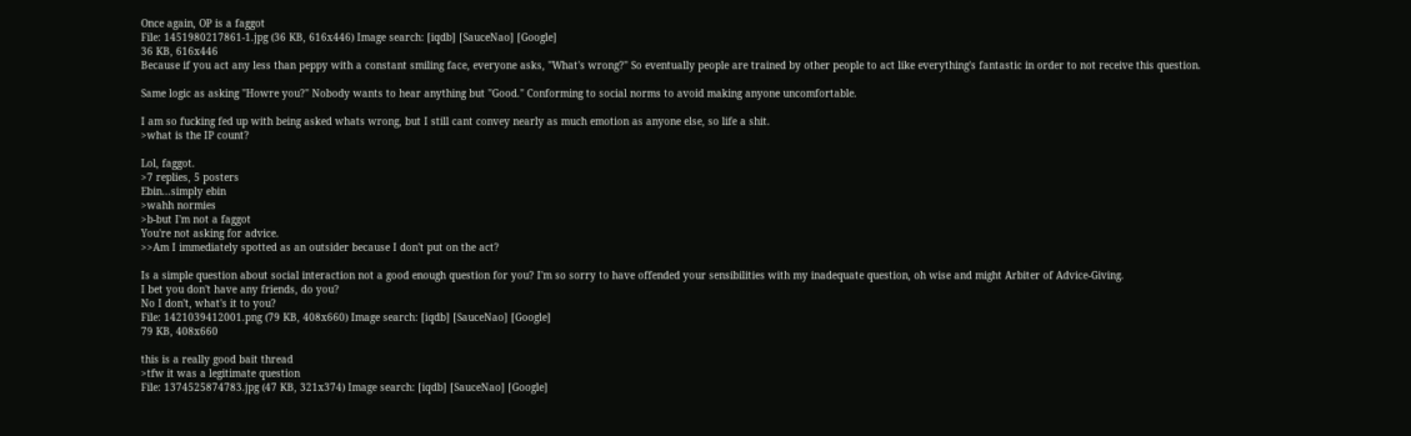Once again, OP is a faggot
File: 1451980217861-1.jpg (36 KB, 616x446) Image search: [iqdb] [SauceNao] [Google]
36 KB, 616x446
Because if you act any less than peppy with a constant smiling face, everyone asks, "What's wrong?" So eventually people are trained by other people to act like everything's fantastic in order to not receive this question.

Same logic as asking "Howre you?" Nobody wants to hear anything but "Good." Conforming to social norms to avoid making anyone uncomfortable.

I am so fucking fed up with being asked whats wrong, but I still cant convey nearly as much emotion as anyone else, so life a shit.
>what is the IP count?

Lol, faggot.
>7 replies, 5 posters
Ebin...simply ebin
>wahh normies
>b-but I'm not a faggot
You're not asking for advice.
>>Am I immediately spotted as an outsider because I don't put on the act?

Is a simple question about social interaction not a good enough question for you? I'm so sorry to have offended your sensibilities with my inadequate question, oh wise and might Arbiter of Advice-Giving.
I bet you don't have any friends, do you?
No I don't, what's it to you?
File: 1421039412001.png (79 KB, 408x660) Image search: [iqdb] [SauceNao] [Google]
79 KB, 408x660

this is a really good bait thread
>tfw it was a legitimate question
File: 1374525874783.jpg (47 KB, 321x374) Image search: [iqdb] [SauceNao] [Google]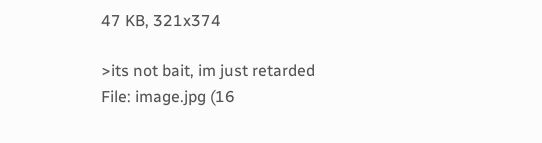47 KB, 321x374

>its not bait, im just retarded
File: image.jpg (16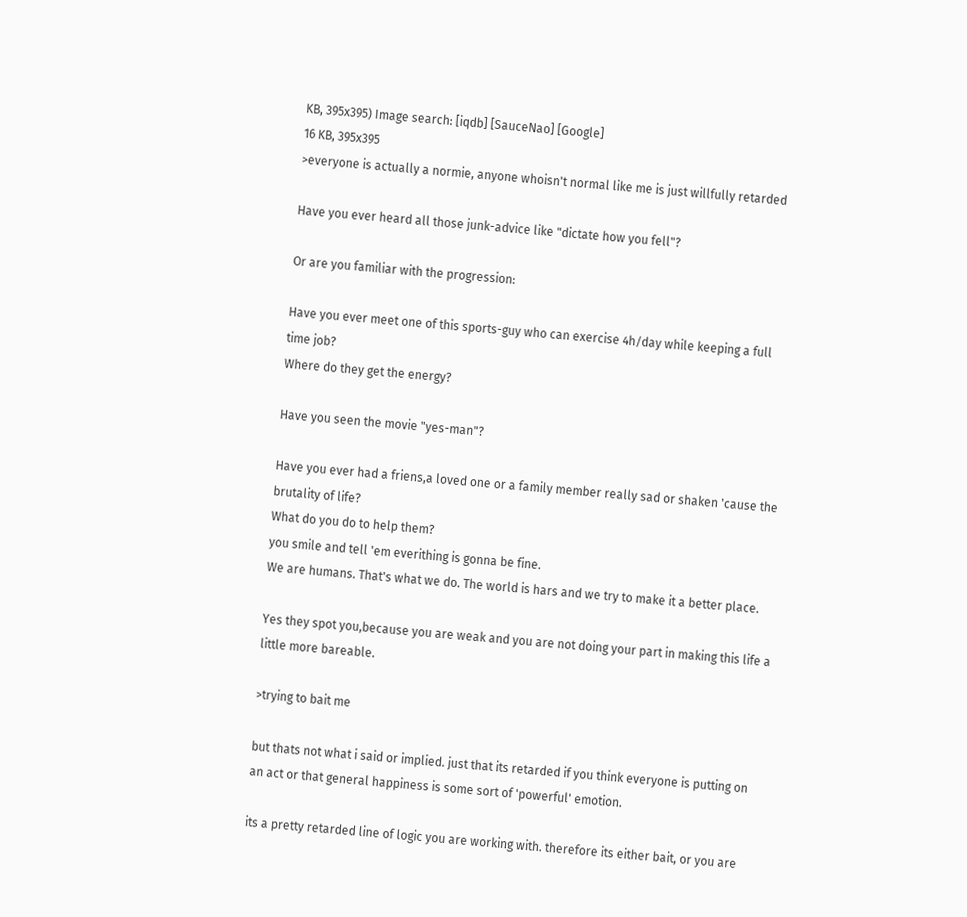KB, 395x395) Image search: [iqdb] [SauceNao] [Google]
16 KB, 395x395
>everyone is actually a normie, anyone whoisn't normal like me is just willfully retarded

Have you ever heard all those junk-advice like "dictate how you fell"?

Or are you familiar with the progression:

Have you ever meet one of this sports-guy who can exercise 4h/day while keeping a full time job?
Where do they get the energy?

Have you seen the movie "yes-man"?

Have you ever had a friens,a loved one or a family member really sad or shaken 'cause the brutality of life?
What do you do to help them?
you smile and tell 'em everithing is gonna be fine.
We are humans. That's what we do. The world is hars and we try to make it a better place.

Yes they spot you,because you are weak and you are not doing your part in making this life a little more bareable.

>trying to bait me

but thats not what i said or implied. just that its retarded if you think everyone is putting on an act or that general happiness is some sort of 'powerful' emotion.

its a pretty retarded line of logic you are working with. therefore its either bait, or you are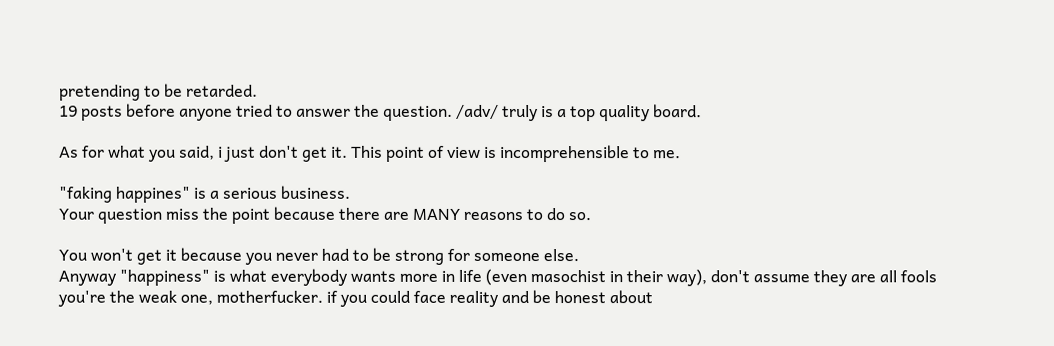pretending to be retarded.
19 posts before anyone tried to answer the question. /adv/ truly is a top quality board.

As for what you said, i just don't get it. This point of view is incomprehensible to me.

"faking happines" is a serious business.
Your question miss the point because there are MANY reasons to do so.

You won't get it because you never had to be strong for someone else.
Anyway "happiness" is what everybody wants more in life (even masochist in their way), don't assume they are all fools
you're the weak one, motherfucker. if you could face reality and be honest about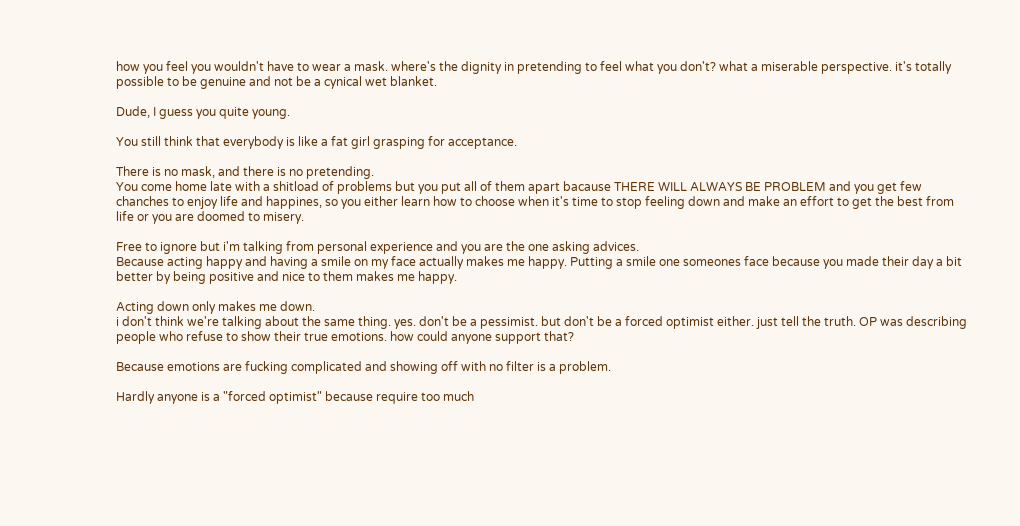how you feel you wouldn't have to wear a mask. where's the dignity in pretending to feel what you don't? what a miserable perspective. it's totally possible to be genuine and not be a cynical wet blanket.

Dude, I guess you quite young.

You still think that everybody is like a fat girl grasping for acceptance.

There is no mask, and there is no pretending.
You come home late with a shitload of problems but you put all of them apart bacause THERE WILL ALWAYS BE PROBLEM and you get few chanches to enjoy life and happines, so you either learn how to choose when it's time to stop feeling down and make an effort to get the best from life or you are doomed to misery.

Free to ignore but i'm talking from personal experience and you are the one asking advices.
Because acting happy and having a smile on my face actually makes me happy. Putting a smile one someones face because you made their day a bit better by being positive and nice to them makes me happy.

Acting down only makes me down.
i don't think we're talking about the same thing. yes. don't be a pessimist. but don't be a forced optimist either. just tell the truth. OP was describing people who refuse to show their true emotions. how could anyone support that?

Because emotions are fucking complicated and showing off with no filter is a problem.

Hardly anyone is a "forced optimist" because require too much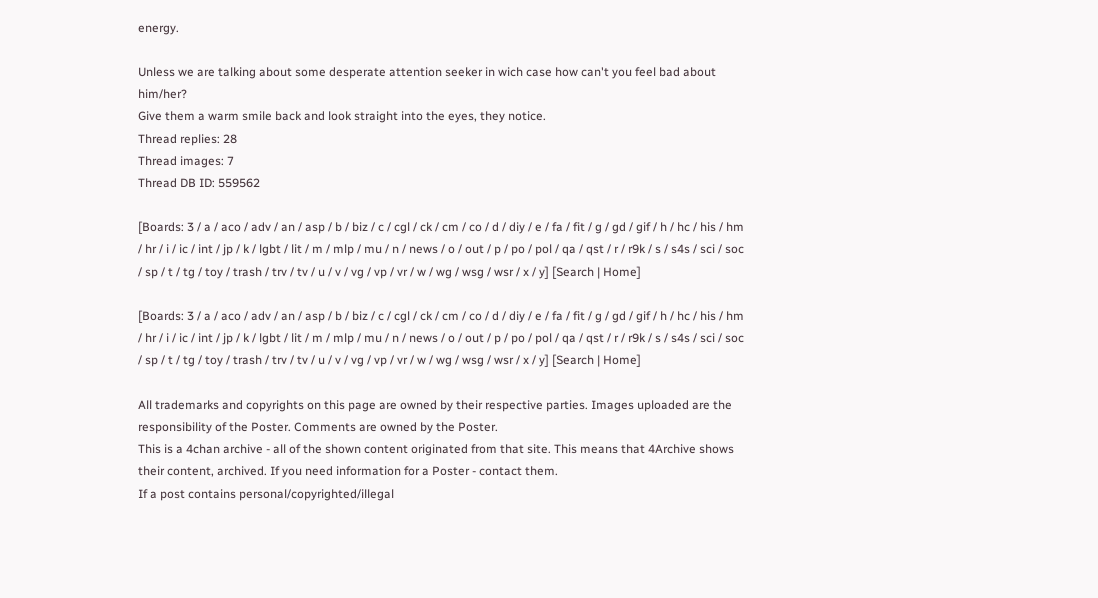energy.

Unless we are talking about some desperate attention seeker in wich case how can't you feel bad about him/her?
Give them a warm smile back and look straight into the eyes, they notice.
Thread replies: 28
Thread images: 7
Thread DB ID: 559562

[Boards: 3 / a / aco / adv / an / asp / b / biz / c / cgl / ck / cm / co / d / diy / e / fa / fit / g / gd / gif / h / hc / his / hm / hr / i / ic / int / jp / k / lgbt / lit / m / mlp / mu / n / news / o / out / p / po / pol / qa / qst / r / r9k / s / s4s / sci / soc / sp / t / tg / toy / trash / trv / tv / u / v / vg / vp / vr / w / wg / wsg / wsr / x / y] [Search | Home]

[Boards: 3 / a / aco / adv / an / asp / b / biz / c / cgl / ck / cm / co / d / diy / e / fa / fit / g / gd / gif / h / hc / his / hm / hr / i / ic / int / jp / k / lgbt / lit / m / mlp / mu / n / news / o / out / p / po / pol / qa / qst / r / r9k / s / s4s / sci / soc / sp / t / tg / toy / trash / trv / tv / u / v / vg / vp / vr / w / wg / wsg / wsr / x / y] [Search | Home]

All trademarks and copyrights on this page are owned by their respective parties. Images uploaded are the responsibility of the Poster. Comments are owned by the Poster.
This is a 4chan archive - all of the shown content originated from that site. This means that 4Archive shows their content, archived. If you need information for a Poster - contact them.
If a post contains personal/copyrighted/illegal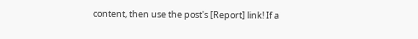content, then use the post's [Report] link! If a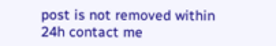post is not removed within 24h contact me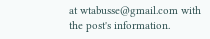at wtabusse@gmail.com with the post's information.